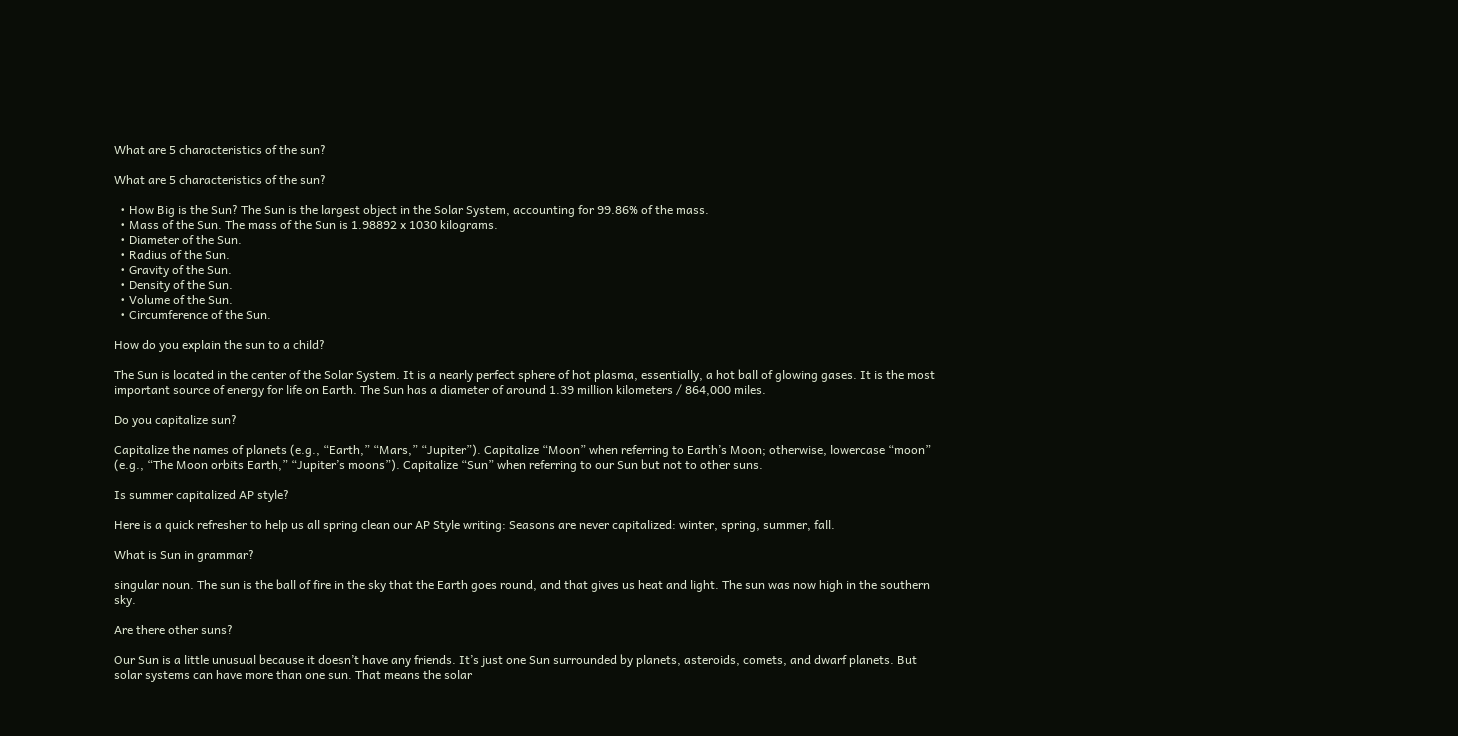What are 5 characteristics of the sun?

What are 5 characteristics of the sun?

  • How Big is the Sun? The Sun is the largest object in the Solar System, accounting for 99.86% of the mass.
  • Mass of the Sun. The mass of the Sun is 1.98892 x 1030 kilograms.
  • Diameter of the Sun.
  • Radius of the Sun.
  • Gravity of the Sun.
  • Density of the Sun.
  • Volume of the Sun.
  • Circumference of the Sun.

How do you explain the sun to a child?

The Sun is located in the center of the Solar System. It is a nearly perfect sphere of hot plasma, essentially, a hot ball of glowing gases. It is the most important source of energy for life on Earth. The Sun has a diameter of around 1.39 million kilometers / 864,000 miles.

Do you capitalize sun?

Capitalize the names of planets (e.g., “Earth,” “Mars,” “Jupiter”). Capitalize “Moon” when referring to Earth’s Moon; otherwise, lowercase “moon” (e.g., “The Moon orbits Earth,” “Jupiter’s moons”). Capitalize “Sun” when referring to our Sun but not to other suns.

Is summer capitalized AP style?

Here is a quick refresher to help us all spring clean our AP Style writing: Seasons are never capitalized: winter, spring, summer, fall.

What is Sun in grammar?

singular noun. The sun is the ball of fire in the sky that the Earth goes round, and that gives us heat and light. The sun was now high in the southern sky.

Are there other suns?

Our Sun is a little unusual because it doesn’t have any friends. It’s just one Sun surrounded by planets, asteroids, comets, and dwarf planets. But solar systems can have more than one sun. That means the solar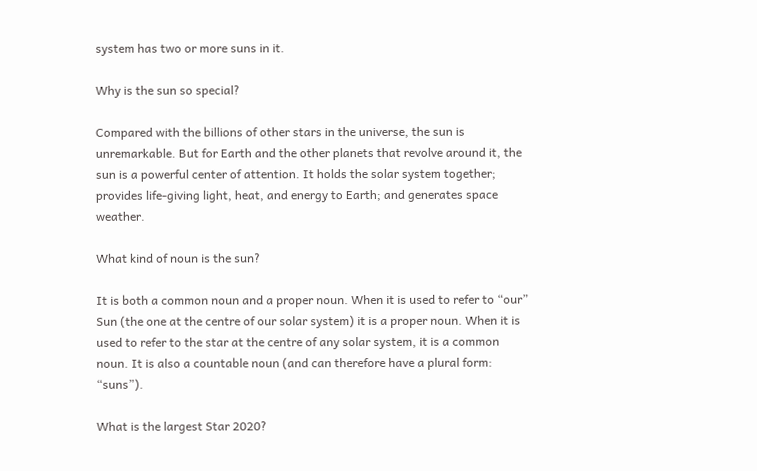system has two or more suns in it.

Why is the sun so special?

Compared with the billions of other stars in the universe, the sun is unremarkable. But for Earth and the other planets that revolve around it, the sun is a powerful center of attention. It holds the solar system together; provides life-giving light, heat, and energy to Earth; and generates space weather.

What kind of noun is the sun?

It is both a common noun and a proper noun. When it is used to refer to “our” Sun (the one at the centre of our solar system) it is a proper noun. When it is used to refer to the star at the centre of any solar system, it is a common noun. It is also a countable noun (and can therefore have a plural form: “suns”).

What is the largest Star 2020?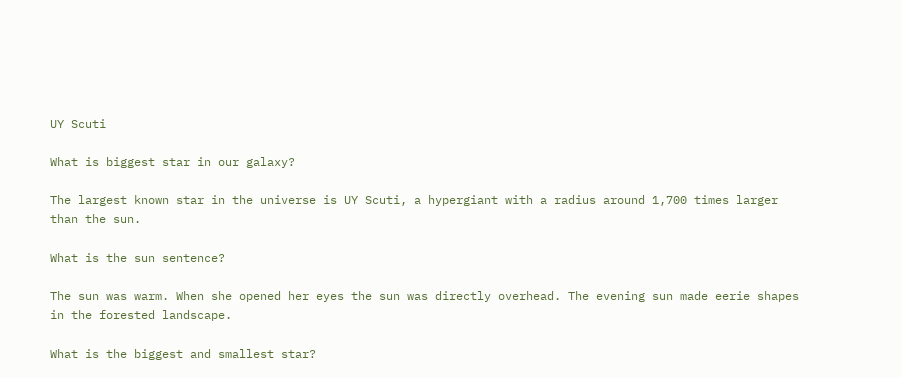UY Scuti

What is biggest star in our galaxy?

The largest known star in the universe is UY Scuti, a hypergiant with a radius around 1,700 times larger than the sun.

What is the sun sentence?

The sun was warm. When she opened her eyes the sun was directly overhead. The evening sun made eerie shapes in the forested landscape.

What is the biggest and smallest star?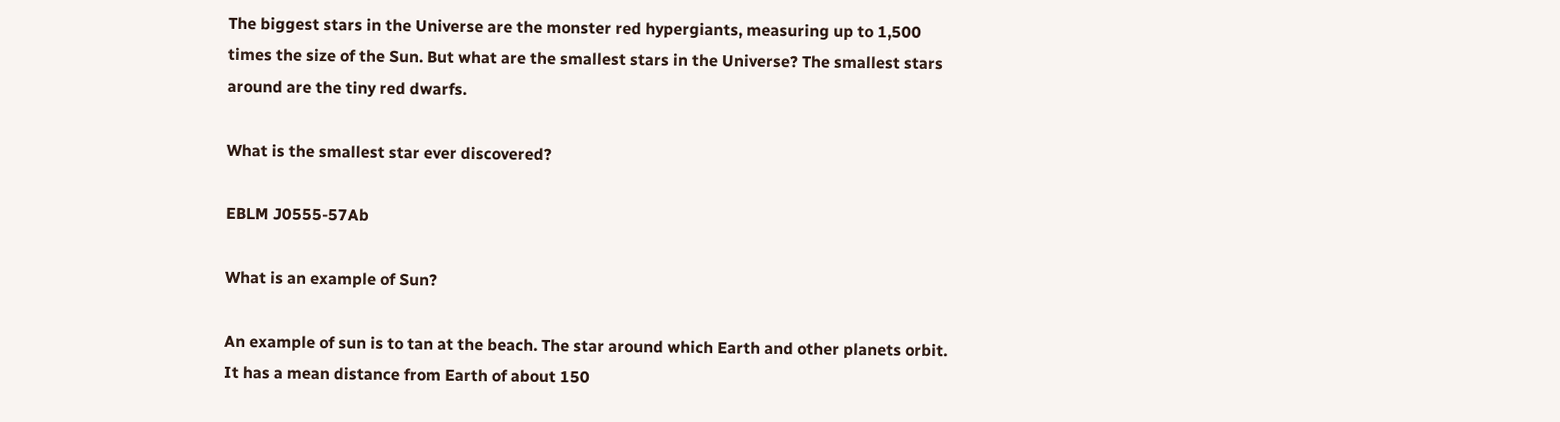The biggest stars in the Universe are the monster red hypergiants, measuring up to 1,500 times the size of the Sun. But what are the smallest stars in the Universe? The smallest stars around are the tiny red dwarfs.

What is the smallest star ever discovered?

EBLM J0555-57Ab

What is an example of Sun?

An example of sun is to tan at the beach. The star around which Earth and other planets orbit. It has a mean distance from Earth of about 150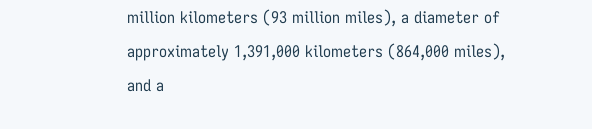million kilometers (93 million miles), a diameter of approximately 1,391,000 kilometers (864,000 miles), and a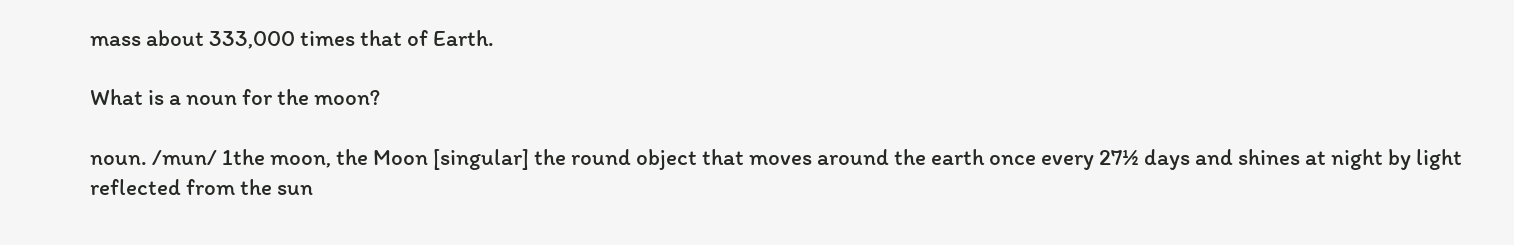mass about 333,000 times that of Earth.

What is a noun for the moon?

noun. /mun/ 1the moon, the Moon [singular] the round object that moves around the earth once every 27½ days and shines at night by light reflected from the sun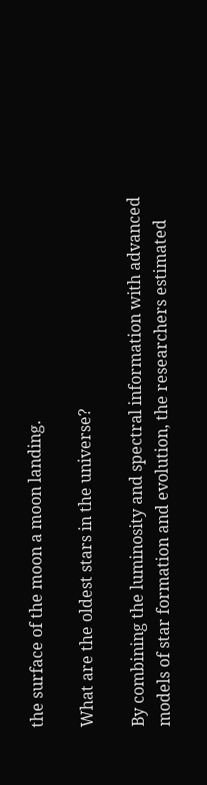the surface of the moon a moon landing.

What are the oldest stars in the universe?

By combining the luminosity and spectral information with advanced models of star formation and evolution, the researchers estimated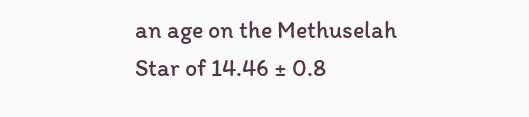an age on the Methuselah Star of 14.46 ± 0.8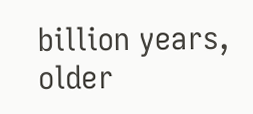billion years, older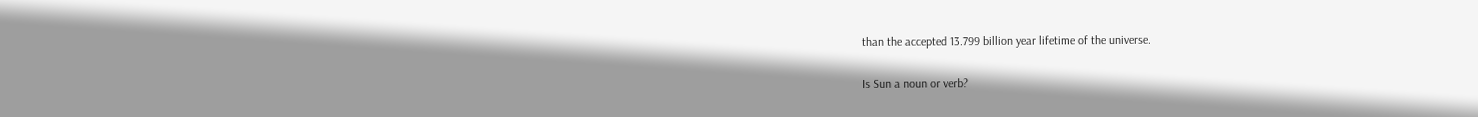than the accepted 13.799 billion year lifetime of the universe.

Is Sun a noun or verb?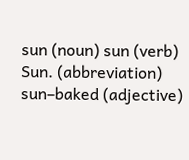sun (noun) sun (verb) Sun. (abbreviation) sun–baked (adjective)